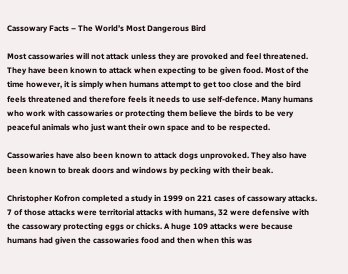Cassowary Facts – The World’s Most Dangerous Bird

Most cassowaries will not attack unless they are provoked and feel threatened. They have been known to attack when expecting to be given food. Most of the time however, it is simply when humans attempt to get too close and the bird feels threatened and therefore feels it needs to use self-defence. Many humans who work with cassowaries or protecting them believe the birds to be very peaceful animals who just want their own space and to be respected.

Cassowaries have also been known to attack dogs unprovoked. They also have been known to break doors and windows by pecking with their beak.

Christopher Kofron completed a study in 1999 on 221 cases of cassowary attacks. 7 of those attacks were territorial attacks with humans, 32 were defensive with the cassowary protecting eggs or chicks. A huge 109 attacks were because humans had given the cassowaries food and then when this was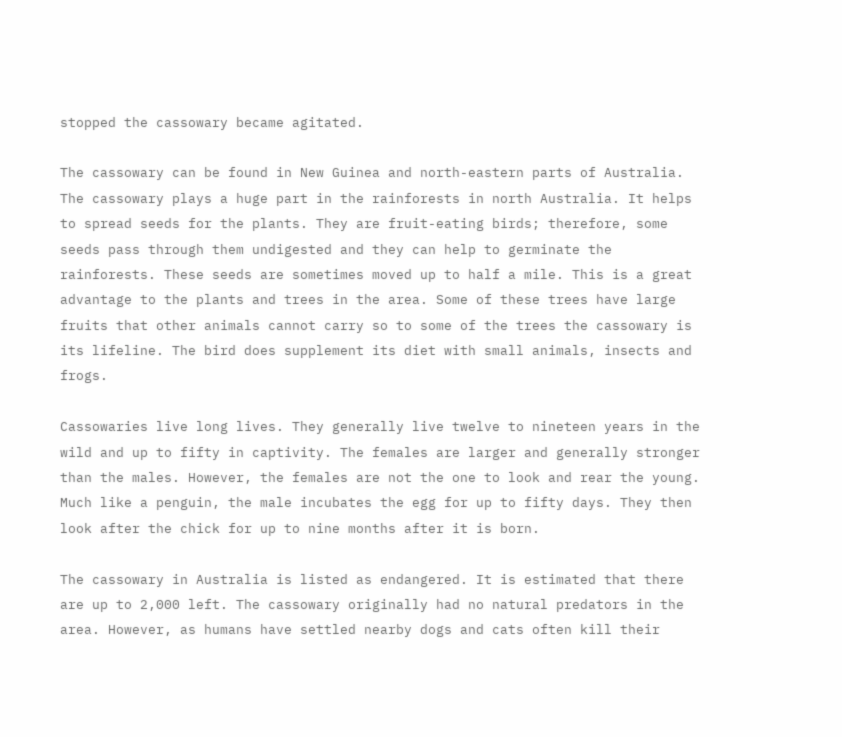stopped the cassowary became agitated.

The cassowary can be found in New Guinea and north-eastern parts of Australia. The cassowary plays a huge part in the rainforests in north Australia. It helps to spread seeds for the plants. They are fruit-eating birds; therefore, some seeds pass through them undigested and they can help to germinate the rainforests. These seeds are sometimes moved up to half a mile. This is a great advantage to the plants and trees in the area. Some of these trees have large fruits that other animals cannot carry so to some of the trees the cassowary is its lifeline. The bird does supplement its diet with small animals, insects and frogs.

Cassowaries live long lives. They generally live twelve to nineteen years in the wild and up to fifty in captivity. The females are larger and generally stronger than the males. However, the females are not the one to look and rear the young. Much like a penguin, the male incubates the egg for up to fifty days. They then look after the chick for up to nine months after it is born.

The cassowary in Australia is listed as endangered. It is estimated that there are up to 2,000 left. The cassowary originally had no natural predators in the area. However, as humans have settled nearby dogs and cats often kill their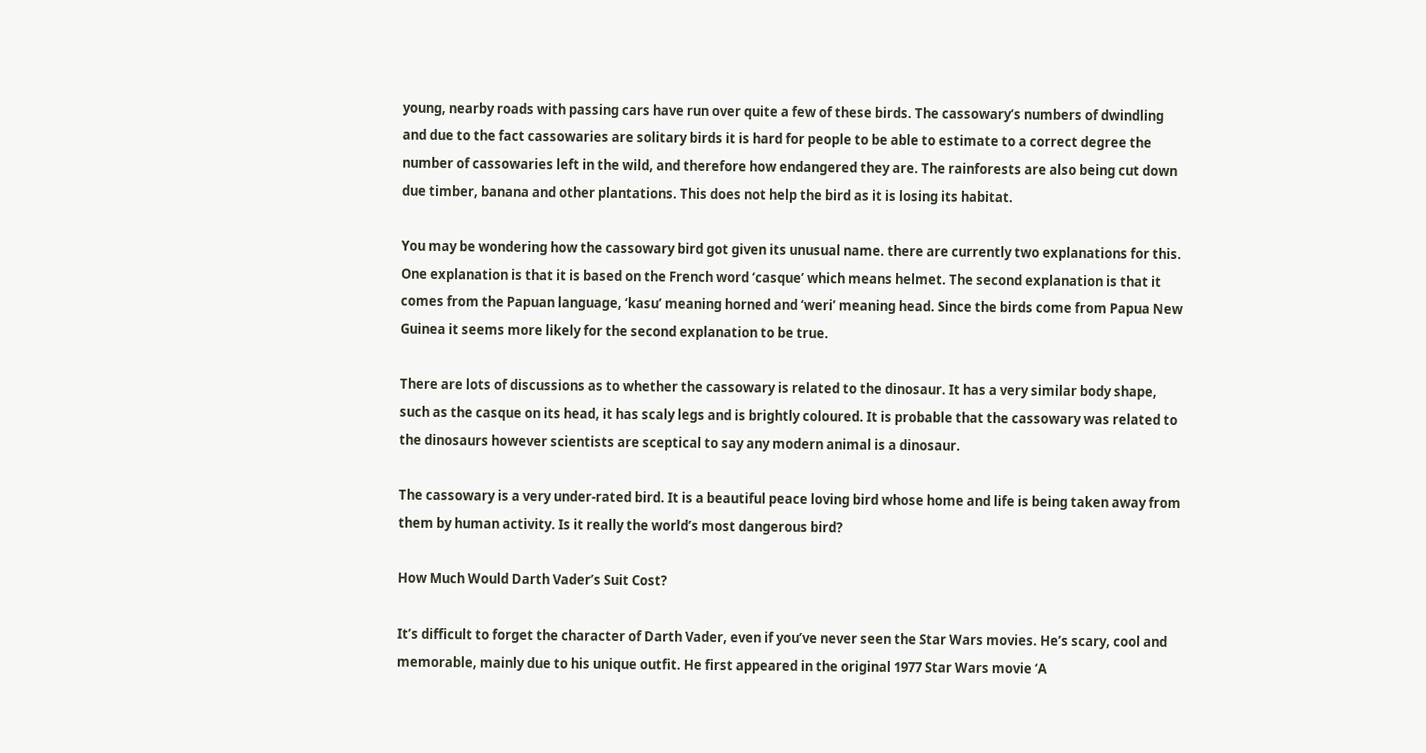young, nearby roads with passing cars have run over quite a few of these birds. The cassowary’s numbers of dwindling and due to the fact cassowaries are solitary birds it is hard for people to be able to estimate to a correct degree the number of cassowaries left in the wild, and therefore how endangered they are. The rainforests are also being cut down due timber, banana and other plantations. This does not help the bird as it is losing its habitat.

You may be wondering how the cassowary bird got given its unusual name. there are currently two explanations for this. One explanation is that it is based on the French word ‘casque’ which means helmet. The second explanation is that it comes from the Papuan language, ‘kasu’ meaning horned and ‘weri’ meaning head. Since the birds come from Papua New Guinea it seems more likely for the second explanation to be true.

There are lots of discussions as to whether the cassowary is related to the dinosaur. It has a very similar body shape, such as the casque on its head, it has scaly legs and is brightly coloured. It is probable that the cassowary was related to the dinosaurs however scientists are sceptical to say any modern animal is a dinosaur.

The cassowary is a very under-rated bird. It is a beautiful peace loving bird whose home and life is being taken away from them by human activity. Is it really the world’s most dangerous bird?

How Much Would Darth Vader’s Suit Cost?

It’s difficult to forget the character of Darth Vader, even if you’ve never seen the Star Wars movies. He’s scary, cool and memorable, mainly due to his unique outfit. He first appeared in the original 1977 Star Wars movie ‘A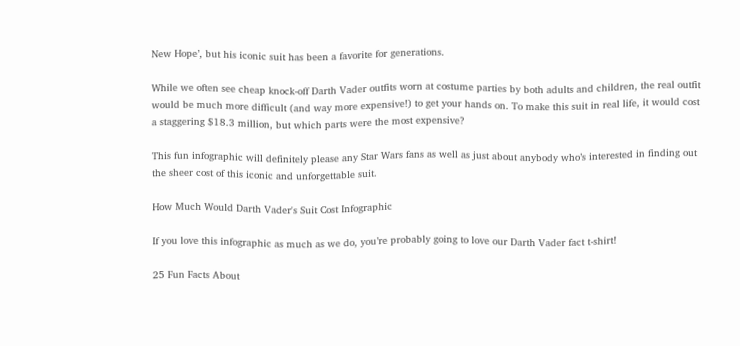New Hope’, but his iconic suit has been a favorite for generations.

While we often see cheap knock-off Darth Vader outfits worn at costume parties by both adults and children, the real outfit would be much more difficult (and way more expensive!) to get your hands on. To make this suit in real life, it would cost a staggering $18.3 million, but which parts were the most expensive?

This fun infographic will definitely please any Star Wars fans as well as just about anybody who’s interested in finding out the sheer cost of this iconic and unforgettable suit.

How Much Would Darth Vader's Suit Cost Infographic

If you love this infographic as much as we do, you’re probably going to love our Darth Vader fact t-shirt!

25 Fun Facts About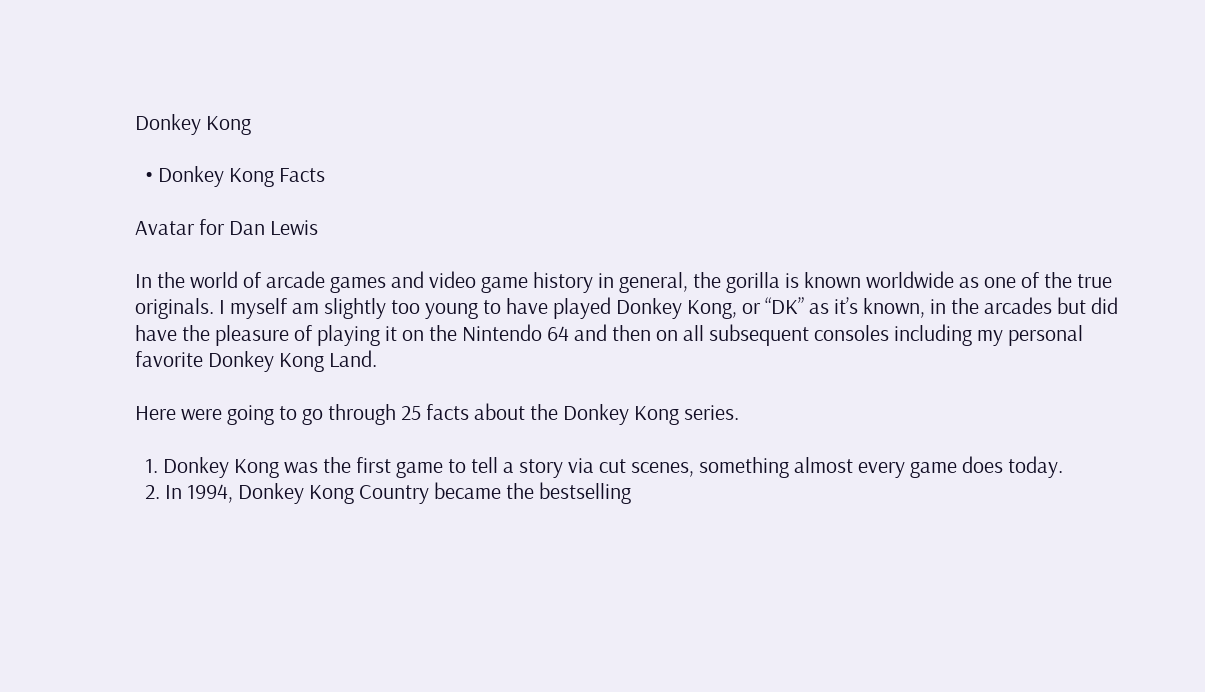Donkey Kong

  • Donkey Kong Facts

Avatar for Dan Lewis

In the world of arcade games and video game history in general, the gorilla is known worldwide as one of the true originals. I myself am slightly too young to have played Donkey Kong, or “DK” as it’s known, in the arcades but did have the pleasure of playing it on the Nintendo 64 and then on all subsequent consoles including my personal favorite Donkey Kong Land.

Here were going to go through 25 facts about the Donkey Kong series.

  1. Donkey Kong was the first game to tell a story via cut scenes, something almost every game does today.
  2. In 1994, Donkey Kong Country became the bestselling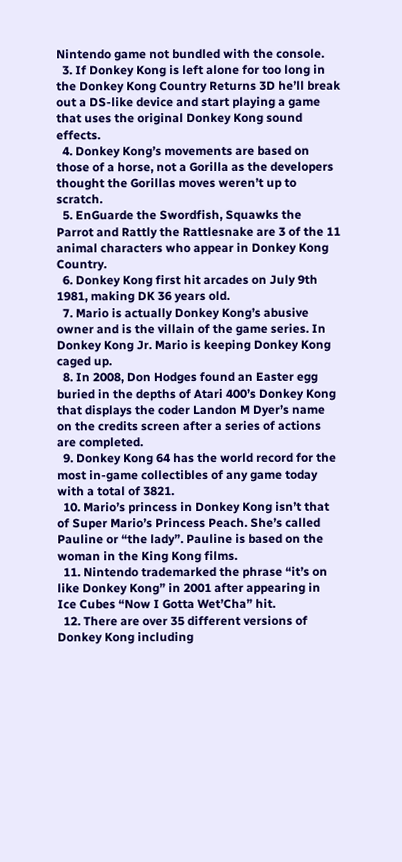Nintendo game not bundled with the console.
  3. If Donkey Kong is left alone for too long in the Donkey Kong Country Returns 3D he’ll break out a DS-like device and start playing a game that uses the original Donkey Kong sound effects.
  4. Donkey Kong’s movements are based on those of a horse, not a Gorilla as the developers thought the Gorillas moves weren’t up to scratch.
  5. EnGuarde the Swordfish, Squawks the Parrot and Rattly the Rattlesnake are 3 of the 11 animal characters who appear in Donkey Kong Country.
  6. Donkey Kong first hit arcades on July 9th 1981, making DK 36 years old.
  7. Mario is actually Donkey Kong’s abusive owner and is the villain of the game series. In Donkey Kong Jr. Mario is keeping Donkey Kong caged up.
  8. In 2008, Don Hodges found an Easter egg buried in the depths of Atari 400’s Donkey Kong that displays the coder Landon M Dyer’s name on the credits screen after a series of actions are completed.
  9. Donkey Kong 64 has the world record for the most in-game collectibles of any game today with a total of 3821.
  10. Mario’s princess in Donkey Kong isn’t that of Super Mario’s Princess Peach. She’s called Pauline or “the lady”. Pauline is based on the woman in the King Kong films.
  11. Nintendo trademarked the phrase “it’s on like Donkey Kong” in 2001 after appearing in Ice Cubes “Now I Gotta Wet’Cha” hit.
  12. There are over 35 different versions of Donkey Kong including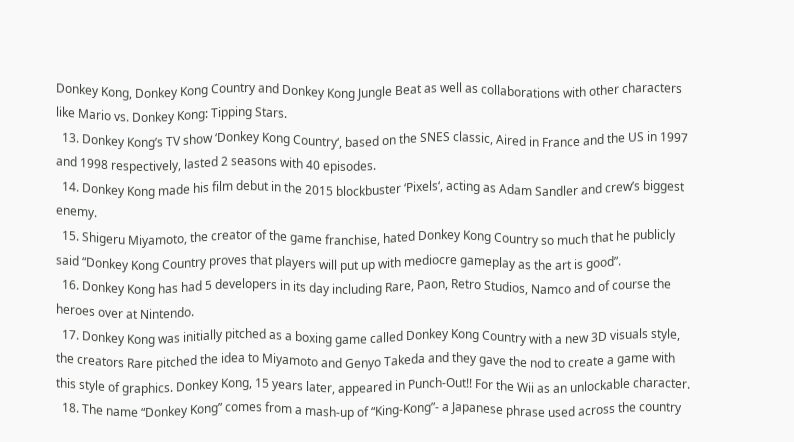Donkey Kong, Donkey Kong Country and Donkey Kong Jungle Beat as well as collaborations with other characters like Mario vs. Donkey Kong: Tipping Stars.
  13. Donkey Kong’s TV show ‘Donkey Kong Country‘, based on the SNES classic, Aired in France and the US in 1997 and 1998 respectively, lasted 2 seasons with 40 episodes.
  14. Donkey Kong made his film debut in the 2015 blockbuster ‘Pixels‘, acting as Adam Sandler and crew’s biggest enemy.
  15. Shigeru Miyamoto, the creator of the game franchise, hated Donkey Kong Country so much that he publicly said “Donkey Kong Country proves that players will put up with mediocre gameplay as the art is good”.
  16. Donkey Kong has had 5 developers in its day including Rare, Paon, Retro Studios, Namco and of course the heroes over at Nintendo.
  17. Donkey Kong was initially pitched as a boxing game called Donkey Kong Country with a new 3D visuals style, the creators Rare pitched the idea to Miyamoto and Genyo Takeda and they gave the nod to create a game with this style of graphics. Donkey Kong, 15 years later, appeared in Punch-Out!! For the Wii as an unlockable character.
  18. The name “Donkey Kong” comes from a mash-up of “King-Kong”- a Japanese phrase used across the country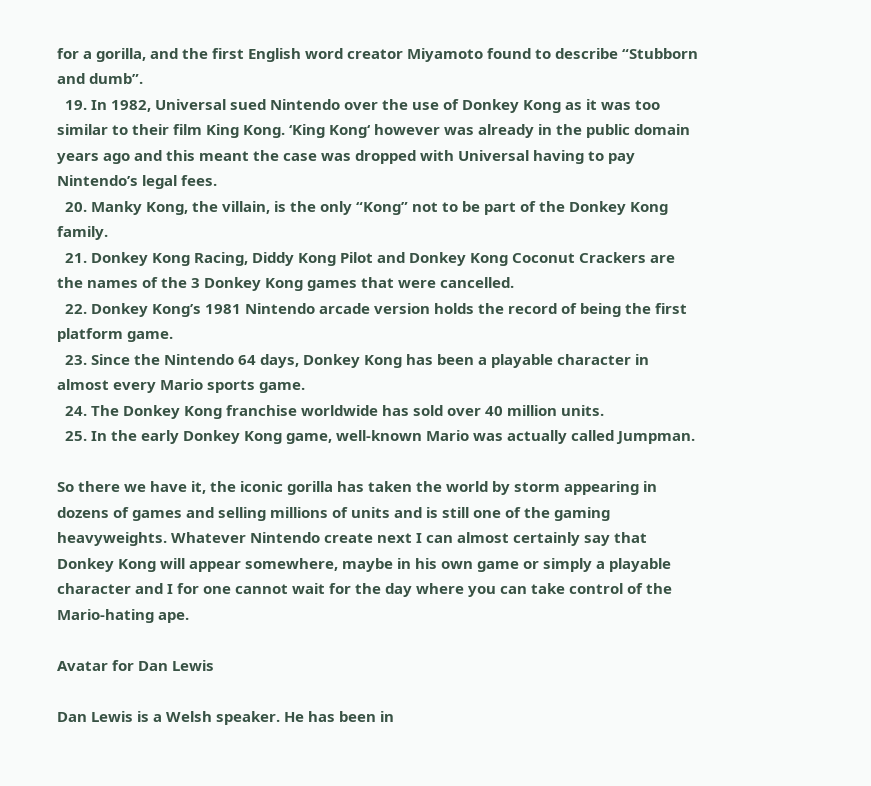for a gorilla, and the first English word creator Miyamoto found to describe “Stubborn and dumb”.
  19. In 1982, Universal sued Nintendo over the use of Donkey Kong as it was too similar to their film King Kong. ‘King Kong‘ however was already in the public domain years ago and this meant the case was dropped with Universal having to pay Nintendo’s legal fees.
  20. Manky Kong, the villain, is the only “Kong” not to be part of the Donkey Kong family.
  21. Donkey Kong Racing, Diddy Kong Pilot and Donkey Kong Coconut Crackers are the names of the 3 Donkey Kong games that were cancelled.
  22. Donkey Kong’s 1981 Nintendo arcade version holds the record of being the first platform game.
  23. Since the Nintendo 64 days, Donkey Kong has been a playable character in almost every Mario sports game.
  24. The Donkey Kong franchise worldwide has sold over 40 million units.
  25. In the early Donkey Kong game, well-known Mario was actually called Jumpman.

So there we have it, the iconic gorilla has taken the world by storm appearing in dozens of games and selling millions of units and is still one of the gaming heavyweights. Whatever Nintendo create next I can almost certainly say that Donkey Kong will appear somewhere, maybe in his own game or simply a playable character and I for one cannot wait for the day where you can take control of the Mario-hating ape.

Avatar for Dan Lewis

Dan Lewis is a Welsh speaker. He has been in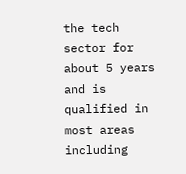the tech sector for about 5 years and is qualified in most areas including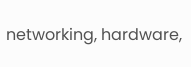networking, hardware,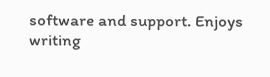software and support. Enjoys writing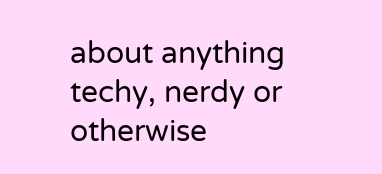about anything techy, nerdy or otherwise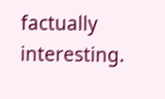factually interesting.